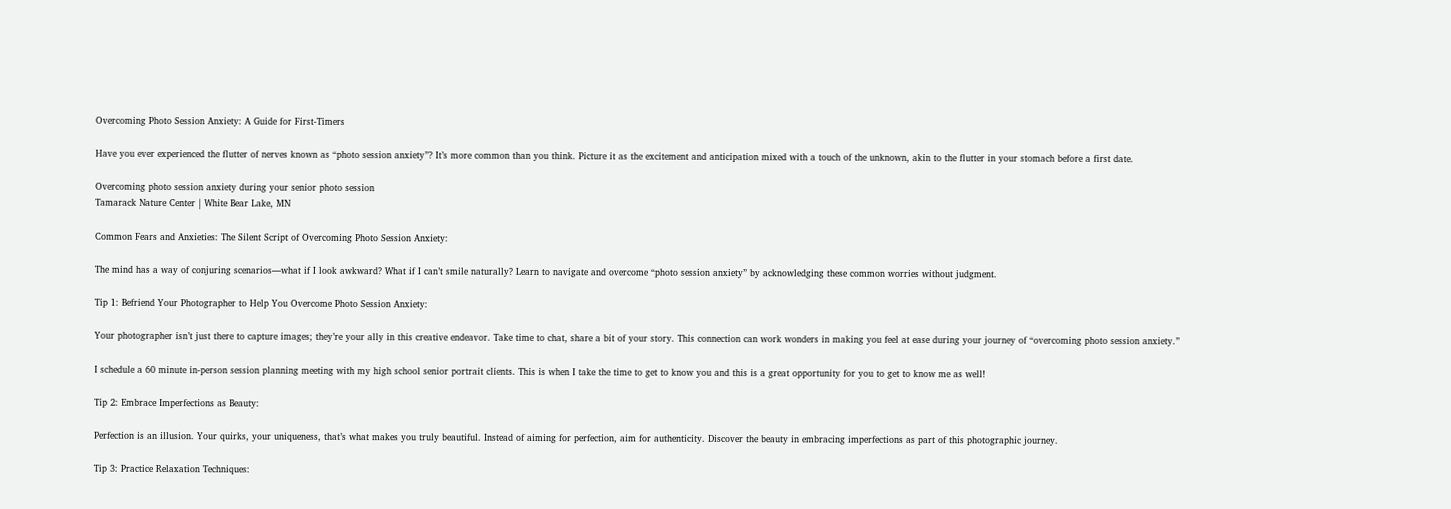Overcoming Photo Session Anxiety: A Guide for First-Timers

Have you ever experienced the flutter of nerves known as “photo session anxiety”? It’s more common than you think. Picture it as the excitement and anticipation mixed with a touch of the unknown, akin to the flutter in your stomach before a first date.

Overcoming photo session anxiety during your senior photo session
Tamarack Nature Center | White Bear Lake, MN

Common Fears and Anxieties: The Silent Script of Overcoming Photo Session Anxiety:

The mind has a way of conjuring scenarios—what if I look awkward? What if I can’t smile naturally? Learn to navigate and overcome “photo session anxiety” by acknowledging these common worries without judgment.

Tip 1: Befriend Your Photographer to Help You Overcome Photo Session Anxiety:

Your photographer isn’t just there to capture images; they’re your ally in this creative endeavor. Take time to chat, share a bit of your story. This connection can work wonders in making you feel at ease during your journey of “overcoming photo session anxiety.”

I schedule a 60 minute in-person session planning meeting with my high school senior portrait clients. This is when I take the time to get to know you and this is a great opportunity for you to get to know me as well!

Tip 2: Embrace Imperfections as Beauty:

Perfection is an illusion. Your quirks, your uniqueness, that’s what makes you truly beautiful. Instead of aiming for perfection, aim for authenticity. Discover the beauty in embracing imperfections as part of this photographic journey.

Tip 3: Practice Relaxation Techniques: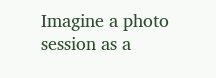Imagine a photo session as a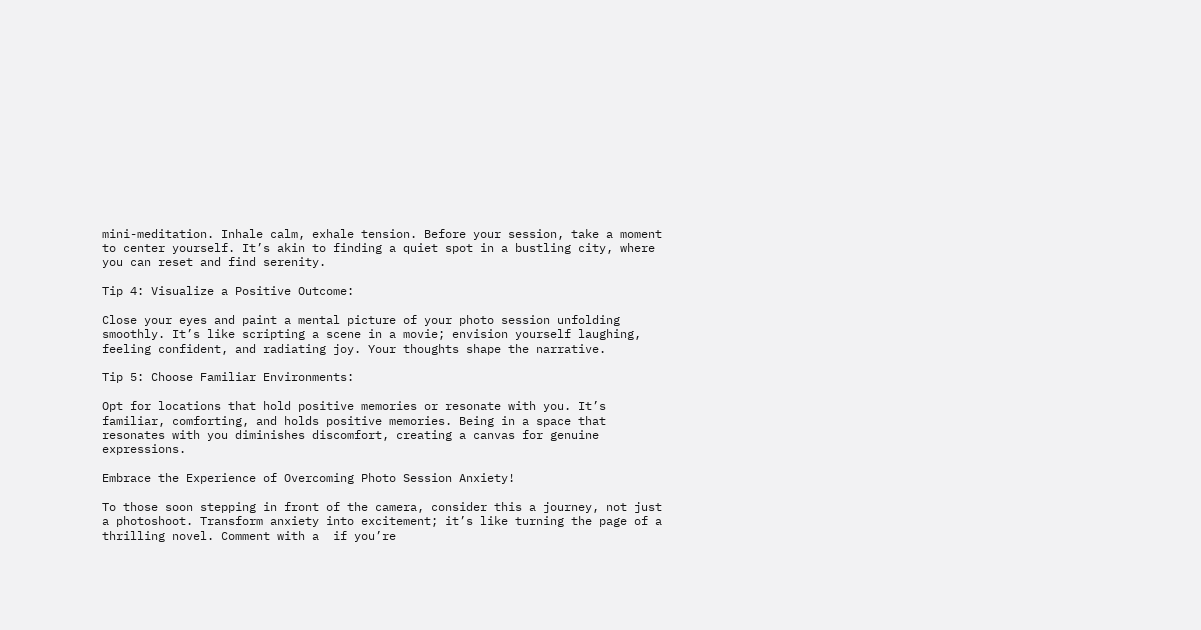mini-meditation. Inhale calm, exhale tension. Before your session, take a moment to center yourself. It’s akin to finding a quiet spot in a bustling city, where you can reset and find serenity.

Tip 4: Visualize a Positive Outcome:

Close your eyes and paint a mental picture of your photo session unfolding smoothly. It’s like scripting a scene in a movie; envision yourself laughing, feeling confident, and radiating joy. Your thoughts shape the narrative.

Tip 5: Choose Familiar Environments:

Opt for locations that hold positive memories or resonate with you. It’s familiar, comforting, and holds positive memories. Being in a space that resonates with you diminishes discomfort, creating a canvas for genuine expressions.

Embrace the Experience of Overcoming Photo Session Anxiety!

To those soon stepping in front of the camera, consider this a journey, not just a photoshoot. Transform anxiety into excitement; it’s like turning the page of a thrilling novel. Comment with a  if you’re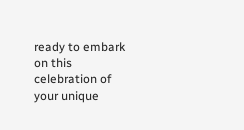ready to embark on this celebration of your unique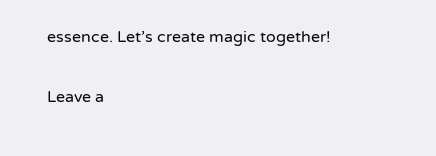essence. Let’s create magic together!

Leave a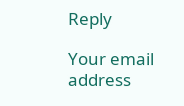Reply

Your email address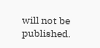will not be published.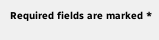Required fields are marked *